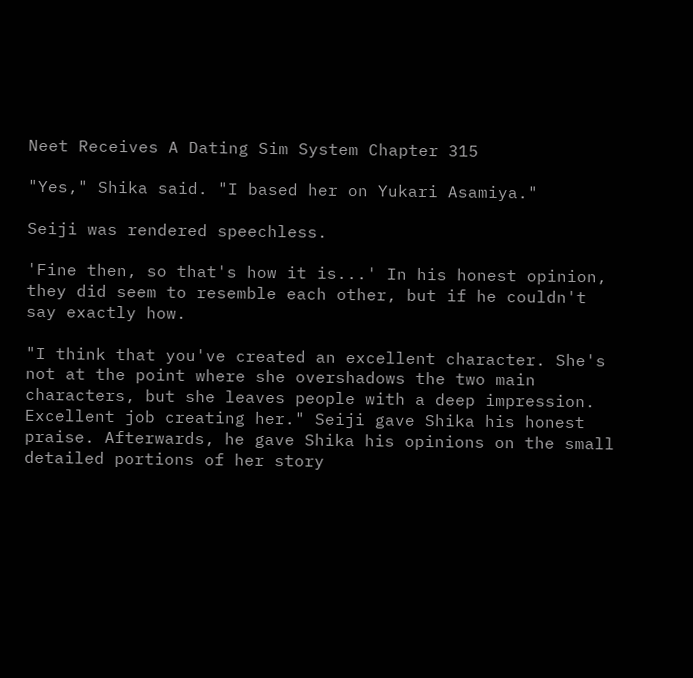Neet Receives A Dating Sim System Chapter 315

"Yes," Shika said. "I based her on Yukari Asamiya."

Seiji was rendered speechless.

'Fine then, so that's how it is...' In his honest opinion, they did seem to resemble each other, but if he couldn't say exactly how.

"I think that you've created an excellent character. She's not at the point where she overshadows the two main characters, but she leaves people with a deep impression. Excellent job creating her." Seiji gave Shika his honest praise. Afterwards, he gave Shika his opinions on the small detailed portions of her story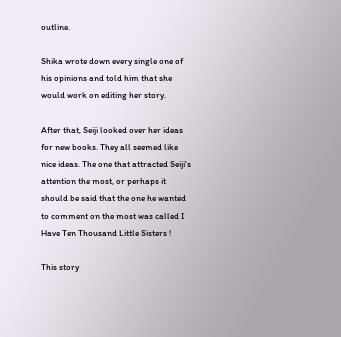outline.

Shika wrote down every single one of his opinions and told him that she would work on editing her story.

After that, Seiji looked over her ideas for new books. They all seemed like nice ideas. The one that attracted Seiji's attention the most, or perhaps it should be said that the one he wanted to comment on the most was called I Have Ten Thousand Little Sisters !

This story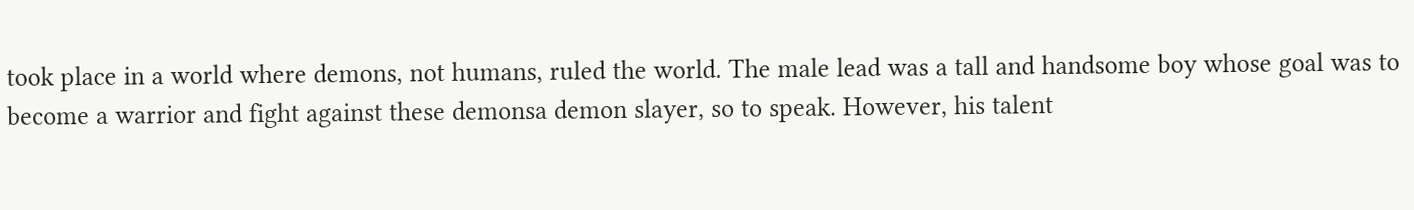took place in a world where demons, not humans, ruled the world. The male lead was a tall and handsome boy whose goal was to become a warrior and fight against these demonsa demon slayer, so to speak. However, his talent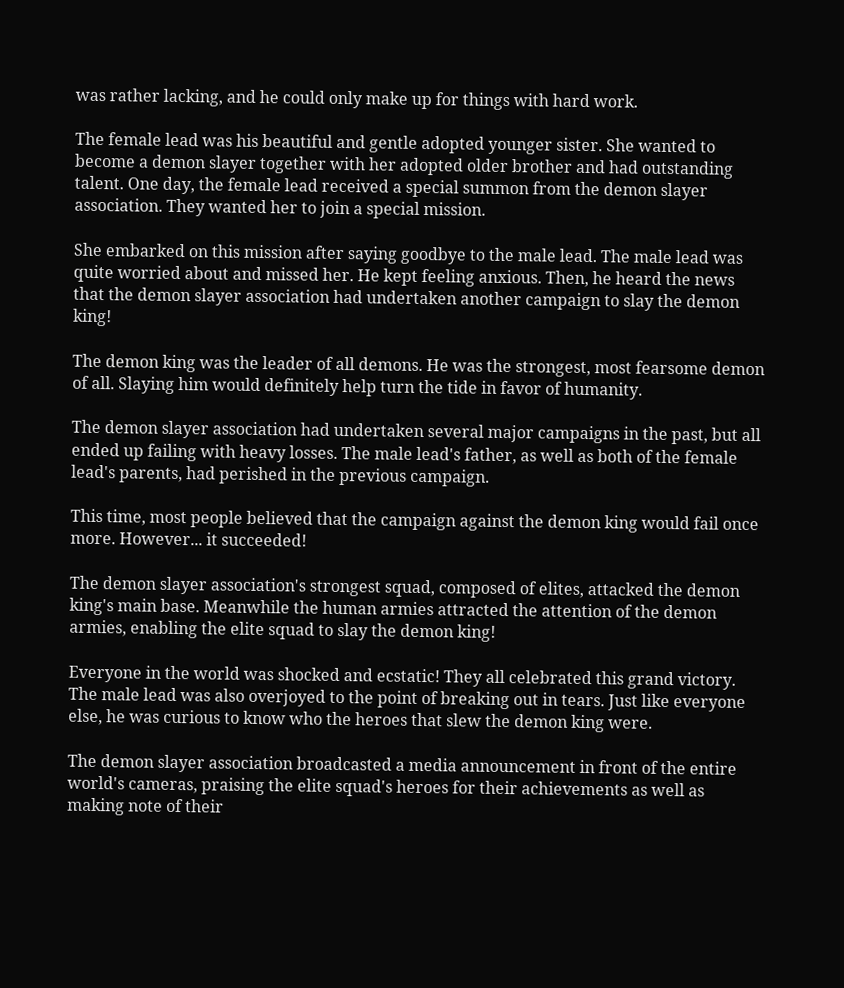was rather lacking, and he could only make up for things with hard work.

The female lead was his beautiful and gentle adopted younger sister. She wanted to become a demon slayer together with her adopted older brother and had outstanding talent. One day, the female lead received a special summon from the demon slayer association. They wanted her to join a special mission.

She embarked on this mission after saying goodbye to the male lead. The male lead was quite worried about and missed her. He kept feeling anxious. Then, he heard the news that the demon slayer association had undertaken another campaign to slay the demon king!

The demon king was the leader of all demons. He was the strongest, most fearsome demon of all. Slaying him would definitely help turn the tide in favor of humanity.

The demon slayer association had undertaken several major campaigns in the past, but all ended up failing with heavy losses. The male lead's father, as well as both of the female lead's parents, had perished in the previous campaign.

This time, most people believed that the campaign against the demon king would fail once more. However... it succeeded!

The demon slayer association's strongest squad, composed of elites, attacked the demon king's main base. Meanwhile the human armies attracted the attention of the demon armies, enabling the elite squad to slay the demon king!

Everyone in the world was shocked and ecstatic! They all celebrated this grand victory. The male lead was also overjoyed to the point of breaking out in tears. Just like everyone else, he was curious to know who the heroes that slew the demon king were.

The demon slayer association broadcasted a media announcement in front of the entire world's cameras, praising the elite squad's heroes for their achievements as well as making note of their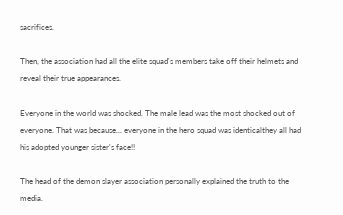sacrifices.

Then, the association had all the elite squad's members take off their helmets and reveal their true appearances.

Everyone in the world was shocked. The male lead was the most shocked out of everyone. That was because... everyone in the hero squad was identicalthey all had his adopted younger sister's face!!

The head of the demon slayer association personally explained the truth to the media.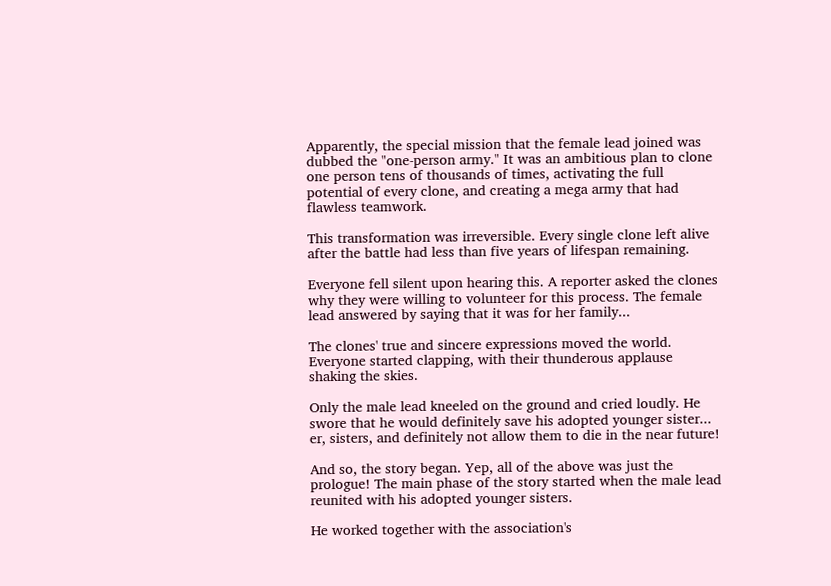Apparently, the special mission that the female lead joined was dubbed the "one-person army." It was an ambitious plan to clone one person tens of thousands of times, activating the full potential of every clone, and creating a mega army that had flawless teamwork.

This transformation was irreversible. Every single clone left alive after the battle had less than five years of lifespan remaining.

Everyone fell silent upon hearing this. A reporter asked the clones why they were willing to volunteer for this process. The female lead answered by saying that it was for her family...

The clones' true and sincere expressions moved the world. Everyone started clapping, with their thunderous applause shaking the skies.

Only the male lead kneeled on the ground and cried loudly. He swore that he would definitely save his adopted younger sister... er, sisters, and definitely not allow them to die in the near future!

And so, the story began. Yep, all of the above was just the prologue! The main phase of the story started when the male lead reunited with his adopted younger sisters.

He worked together with the association's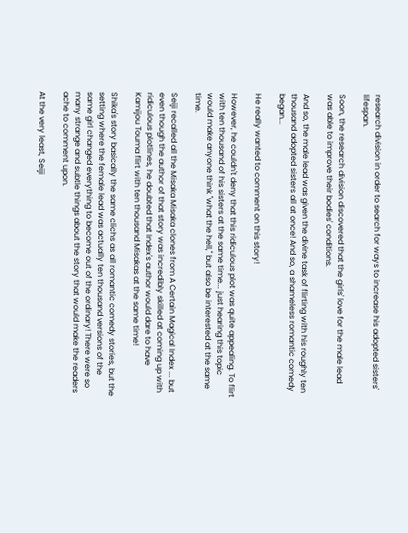research division in order to search for ways to increase his adopted sisters' lifespan.

Soon, the research division discovered that the girls' love for the male lead was able to improve their bodies' conditions.

And so, the male lead was given the divine task of flirting with his roughly ten thousand adopted sisters all at once! And so, a shameless romantic comedy began...

He really wanted to comment on this story!

However, he couldn't deny that this ridiculous plot was quite appealing. To flirt with ten thousand of his sisters at the same time... just hearing this topic would make anyone think "what the hell," but also be interested at the same time.

Seiji recalled all the Misaka Misaka clones from A Certain Magical Index ... but even though the author of that story was incredibly skilled at coming up with ridiculous plotlines, he doubted that Index's author would dare to have Kamijou Touma flirt with ten thousand Misakas at the same time!

Shika's story basically the same clichs as all romantic comedy stories, but the setting where the female lead was actually ten thousand versions of the same girl changed everything to become out of the ordinary! There were so many strange and subtle things about the story that would make the readers ache to comment upon.

At the very least, Seiji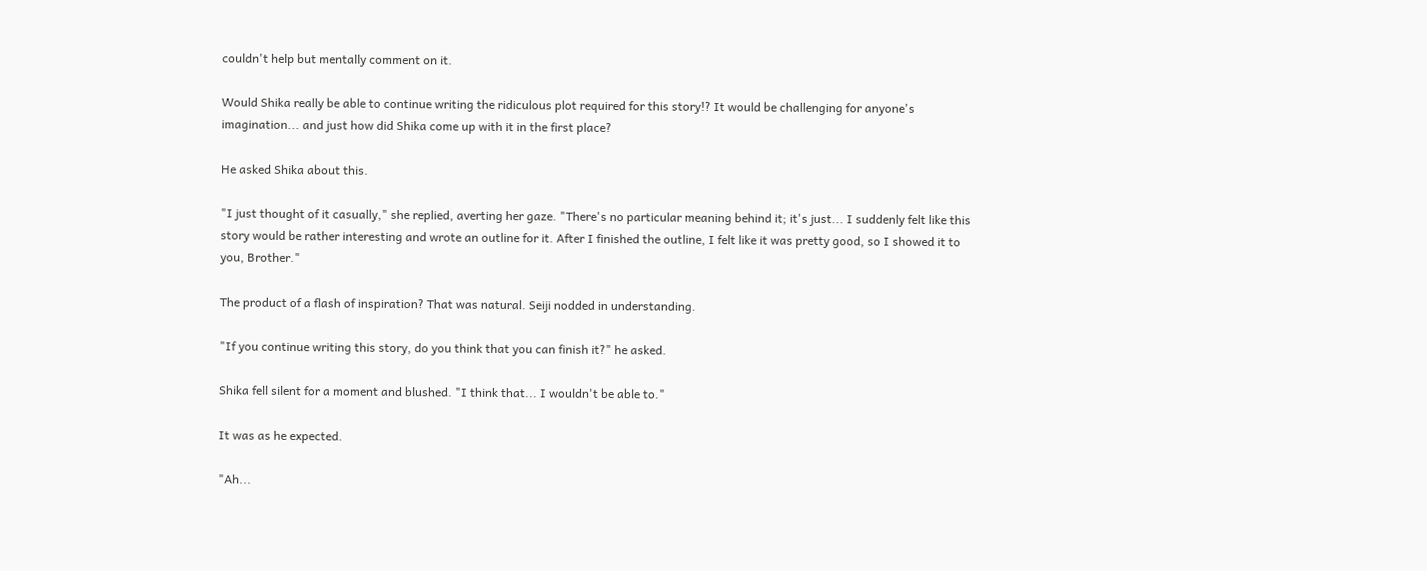couldn't help but mentally comment on it.

Would Shika really be able to continue writing the ridiculous plot required for this story!? It would be challenging for anyone's imagination... and just how did Shika come up with it in the first place?

He asked Shika about this.

"I just thought of it casually," she replied, averting her gaze. "There's no particular meaning behind it; it's just... I suddenly felt like this story would be rather interesting and wrote an outline for it. After I finished the outline, I felt like it was pretty good, so I showed it to you, Brother."

The product of a flash of inspiration? That was natural. Seiji nodded in understanding.

"If you continue writing this story, do you think that you can finish it?" he asked.

Shika fell silent for a moment and blushed. "I think that... I wouldn't be able to."

It was as he expected.

"Ah...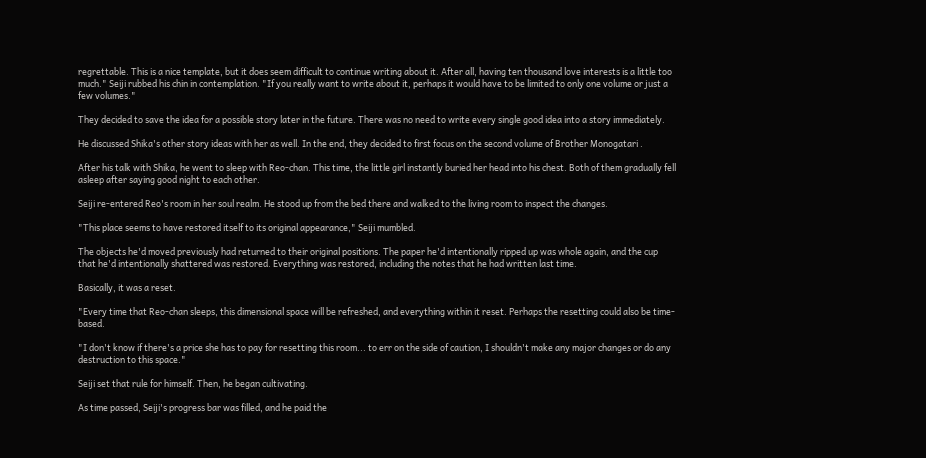regrettable. This is a nice template, but it does seem difficult to continue writing about it. After all, having ten thousand love interests is a little too much." Seiji rubbed his chin in contemplation. "If you really want to write about it, perhaps it would have to be limited to only one volume or just a few volumes."

They decided to save the idea for a possible story later in the future. There was no need to write every single good idea into a story immediately.

He discussed Shika's other story ideas with her as well. In the end, they decided to first focus on the second volume of Brother Monogatari .

After his talk with Shika, he went to sleep with Reo-chan. This time, the little girl instantly buried her head into his chest. Both of them gradually fell asleep after saying good night to each other.

Seiji re-entered Reo's room in her soul realm. He stood up from the bed there and walked to the living room to inspect the changes.

"This place seems to have restored itself to its original appearance," Seiji mumbled.

The objects he'd moved previously had returned to their original positions. The paper he'd intentionally ripped up was whole again, and the cup that he'd intentionally shattered was restored. Everything was restored, including the notes that he had written last time.

Basically, it was a reset.

"Every time that Reo-chan sleeps, this dimensional space will be refreshed, and everything within it reset. Perhaps the resetting could also be time-based.

"I don't know if there's a price she has to pay for resetting this room... to err on the side of caution, I shouldn't make any major changes or do any destruction to this space."

Seiji set that rule for himself. Then, he began cultivating.

As time passed, Seiji's progress bar was filled, and he paid the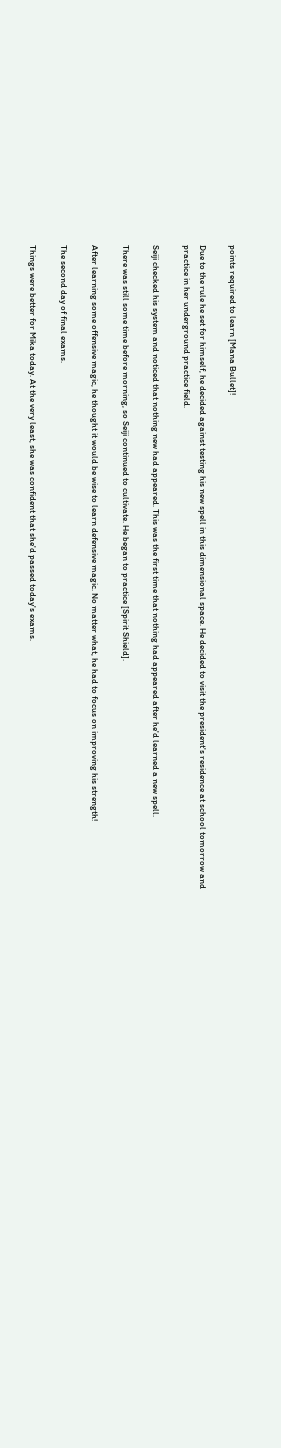points required to learn [Mana Bullet]!

Due to the rule he set for himself, he decided against testing his new spell in this dimensional space. He decided to visit the president's residence at school tomorrow and practice in her underground practice field.

Seiji checked his system and noticed that nothing new had appeared. This was the first time that nothing had appeared after he'd learned a new spell.

There was still some time before morning, so Seiji continued to cultivate. He began to practice [Spirit Shield].

After learning some offensive magic, he thought it would be wise to learn defensive magic. No matter what, he had to focus on improving his strength!

The second day of final exams.

Things were better for Mika today. At the very least, she was confident that she'd passed today's exams.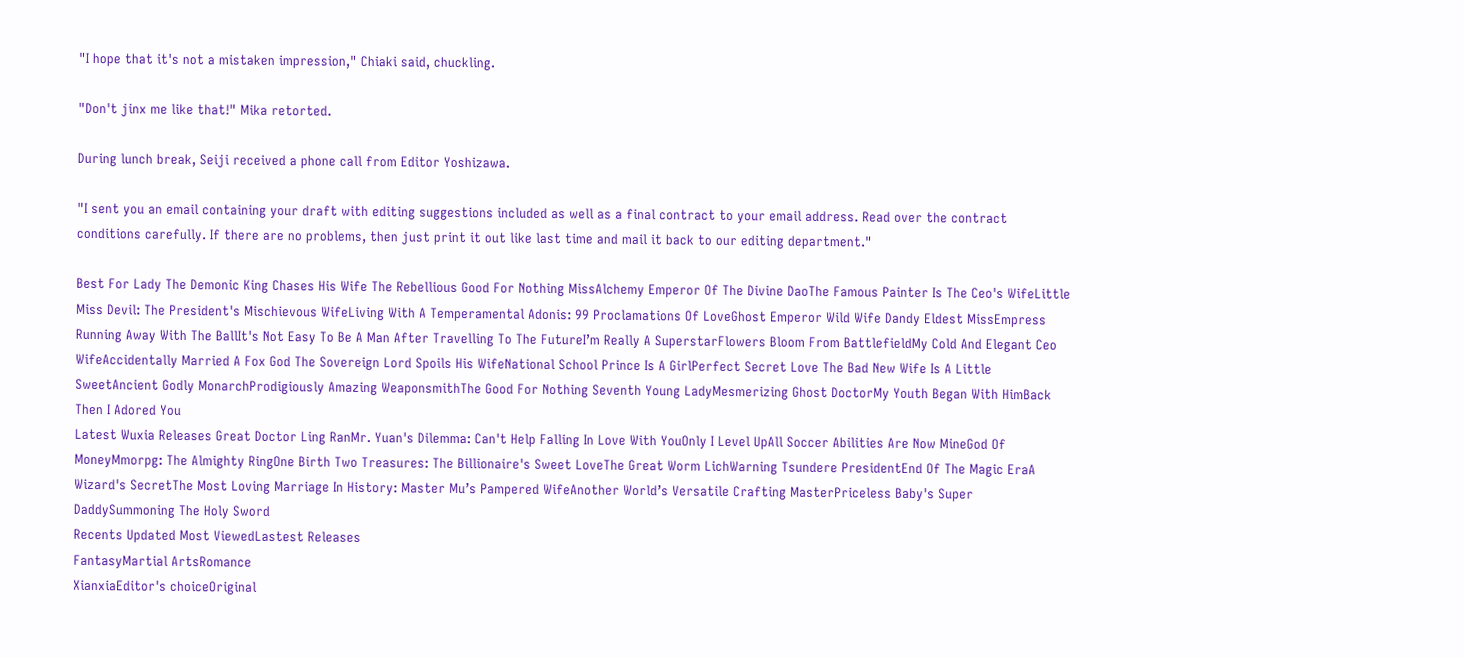"I hope that it's not a mistaken impression," Chiaki said, chuckling.

"Don't jinx me like that!" Mika retorted.

During lunch break, Seiji received a phone call from Editor Yoshizawa.

"I sent you an email containing your draft with editing suggestions included as well as a final contract to your email address. Read over the contract conditions carefully. If there are no problems, then just print it out like last time and mail it back to our editing department."

Best For Lady The Demonic King Chases His Wife The Rebellious Good For Nothing MissAlchemy Emperor Of The Divine DaoThe Famous Painter Is The Ceo's WifeLittle Miss Devil: The President's Mischievous WifeLiving With A Temperamental Adonis: 99 Proclamations Of LoveGhost Emperor Wild Wife Dandy Eldest MissEmpress Running Away With The BallIt's Not Easy To Be A Man After Travelling To The FutureI’m Really A SuperstarFlowers Bloom From BattlefieldMy Cold And Elegant Ceo WifeAccidentally Married A Fox God The Sovereign Lord Spoils His WifeNational School Prince Is A GirlPerfect Secret Love The Bad New Wife Is A Little SweetAncient Godly MonarchProdigiously Amazing WeaponsmithThe Good For Nothing Seventh Young LadyMesmerizing Ghost DoctorMy Youth Began With HimBack Then I Adored You
Latest Wuxia Releases Great Doctor Ling RanMr. Yuan's Dilemma: Can't Help Falling In Love With YouOnly I Level UpAll Soccer Abilities Are Now MineGod Of MoneyMmorpg: The Almighty RingOne Birth Two Treasures: The Billionaire's Sweet LoveThe Great Worm LichWarning Tsundere PresidentEnd Of The Magic EraA Wizard's SecretThe Most Loving Marriage In History: Master Mu’s Pampered WifeAnother World’s Versatile Crafting MasterPriceless Baby's Super DaddySummoning The Holy Sword
Recents Updated Most ViewedLastest Releases
FantasyMartial ArtsRomance
XianxiaEditor's choiceOriginal